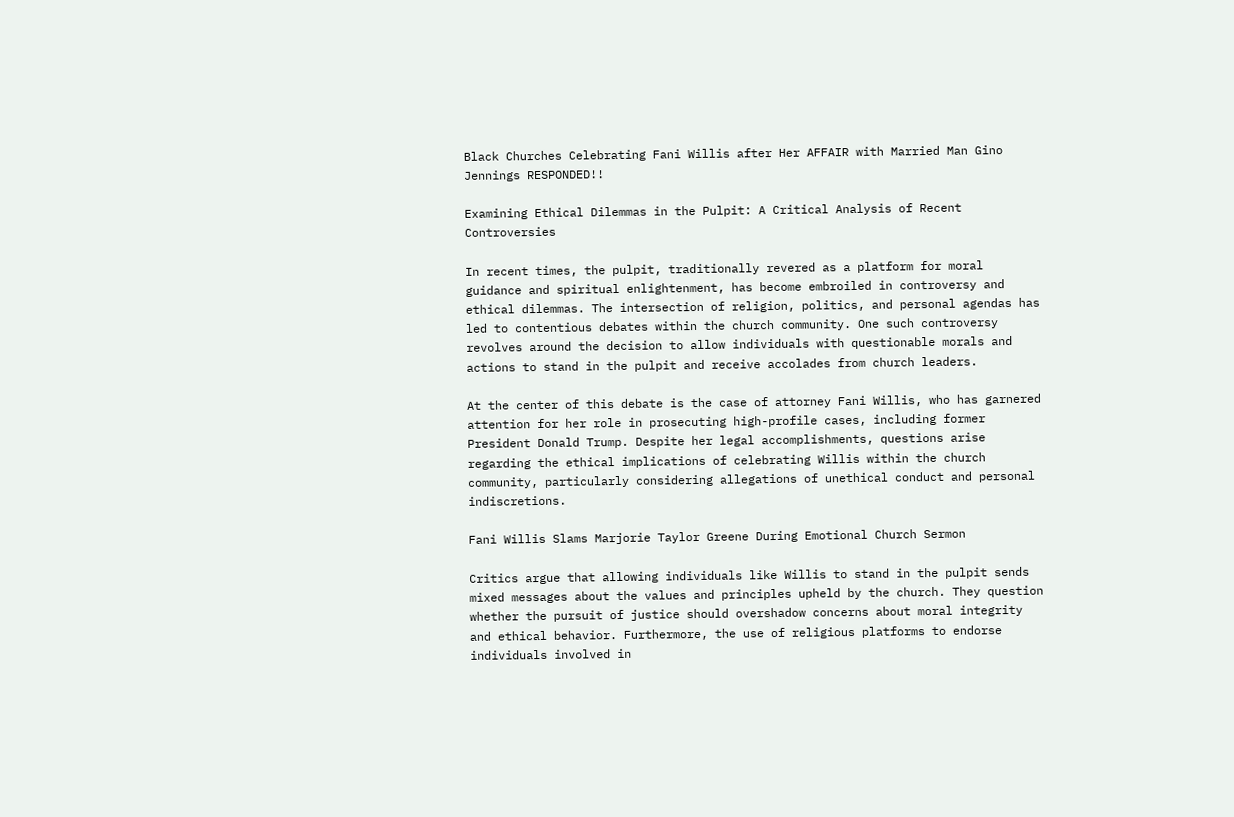Black Churches Celebrating Fani Willis after Her AFFAIR with Married Man Gino Jennings RESPONDED!!

Examining Ethical Dilemmas in the Pulpit: A Critical Analysis of Recent Controversies

In recent times, the pulpit, traditionally revered as a platform for moral guidance and spiritual enlightenment, has become embroiled in controversy and ethical dilemmas. The intersection of religion, politics, and personal agendas has led to contentious debates within the church community. One such controversy revolves around the decision to allow individuals with questionable morals and actions to stand in the pulpit and receive accolades from church leaders.

At the center of this debate is the case of attorney Fani Willis, who has garnered attention for her role in prosecuting high-profile cases, including former President Donald Trump. Despite her legal accomplishments, questions arise regarding the ethical implications of celebrating Willis within the church community, particularly considering allegations of unethical conduct and personal indiscretions.

Fani Willis Slams Marjorie Taylor Greene During Emotional Church Sermon

Critics argue that allowing individuals like Willis to stand in the pulpit sends mixed messages about the values and principles upheld by the church. They question whether the pursuit of justice should overshadow concerns about moral integrity and ethical behavior. Furthermore, the use of religious platforms to endorse individuals involved in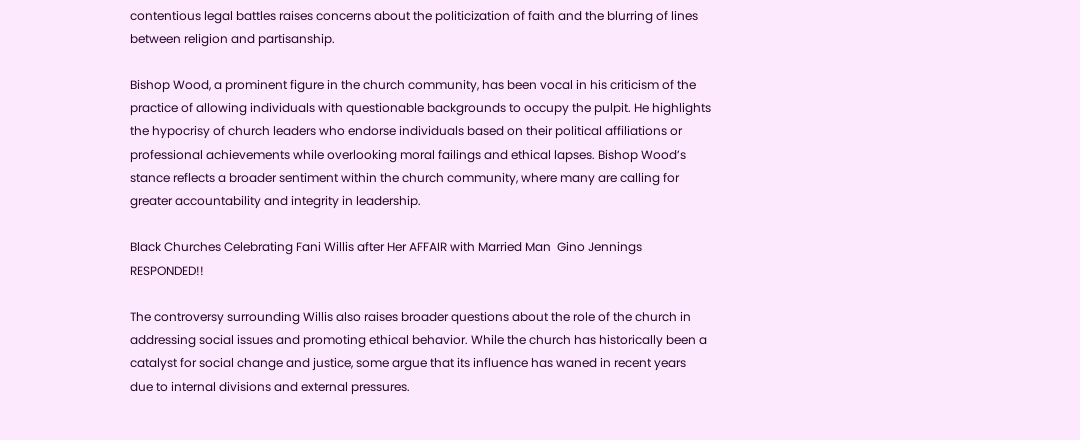contentious legal battles raises concerns about the politicization of faith and the blurring of lines between religion and partisanship.

Bishop Wood, a prominent figure in the church community, has been vocal in his criticism of the practice of allowing individuals with questionable backgrounds to occupy the pulpit. He highlights the hypocrisy of church leaders who endorse individuals based on their political affiliations or professional achievements while overlooking moral failings and ethical lapses. Bishop Wood’s stance reflects a broader sentiment within the church community, where many are calling for greater accountability and integrity in leadership.

Black Churches Celebrating Fani Willis after Her AFFAIR with Married Man  Gino Jennings RESPONDED!!

The controversy surrounding Willis also raises broader questions about the role of the church in addressing social issues and promoting ethical behavior. While the church has historically been a catalyst for social change and justice, some argue that its influence has waned in recent years due to internal divisions and external pressures.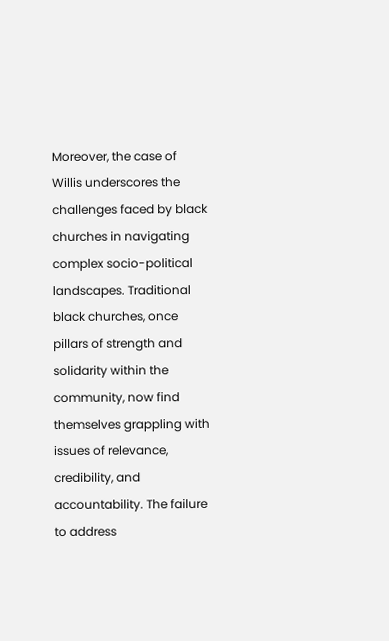Moreover, the case of Willis underscores the challenges faced by black churches in navigating complex socio-political landscapes. Traditional black churches, once pillars of strength and solidarity within the community, now find themselves grappling with issues of relevance, credibility, and accountability. The failure to address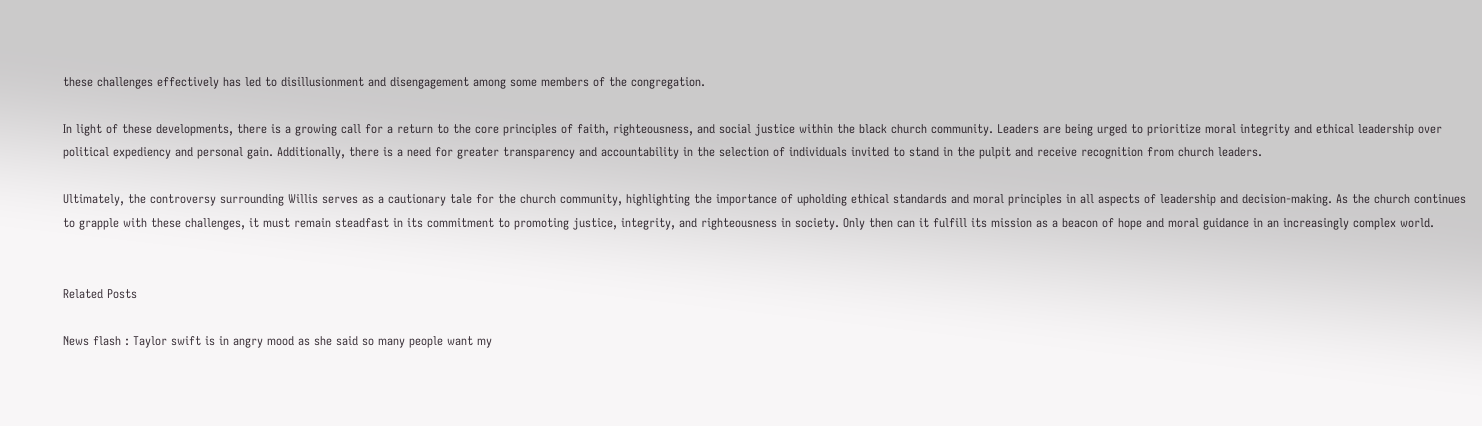these challenges effectively has led to disillusionment and disengagement among some members of the congregation.

In light of these developments, there is a growing call for a return to the core principles of faith, righteousness, and social justice within the black church community. Leaders are being urged to prioritize moral integrity and ethical leadership over political expediency and personal gain. Additionally, there is a need for greater transparency and accountability in the selection of individuals invited to stand in the pulpit and receive recognition from church leaders.

Ultimately, the controversy surrounding Willis serves as a cautionary tale for the church community, highlighting the importance of upholding ethical standards and moral principles in all aspects of leadership and decision-making. As the church continues to grapple with these challenges, it must remain steadfast in its commitment to promoting justice, integrity, and righteousness in society. Only then can it fulfill its mission as a beacon of hope and moral guidance in an increasingly complex world.


Related Posts

News flash : Taylor swift is in angry mood as she said so many people want my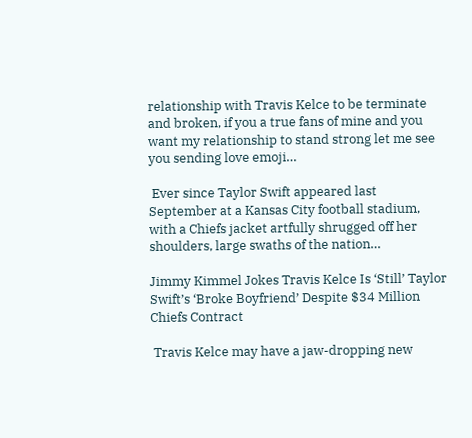relationship with Travis Kelce to be terminate and broken, if you a true fans of mine and you want my relationship to stand strong let me see you sending love emoji…

 Ever since Taylor Swift appeared last September at a Kansas City football stadium, with a Chiefs jacket artfully shrugged off her shoulders, large swaths of the nation…

Jimmy Kimmel Jokes Travis Kelce Is ‘Still’ Taylor Swift’s ‘Broke Boyfriend’ Despite $34 Million Chiefs Contract

 Travis Kelce may have a jaw-dropping new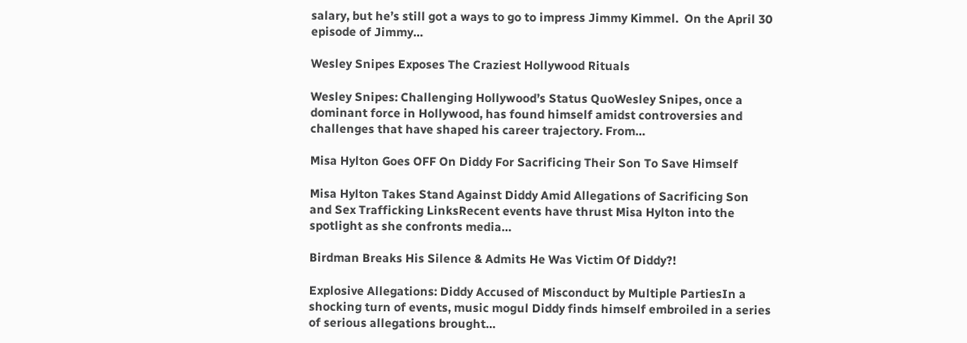salary, but he’s still got a ways to go to impress Jimmy Kimmel.  On the April 30 episode of Jimmy…

Wesley Snipes Exposes The Craziest Hollywood Rituals

Wesley Snipes: Challenging Hollywood’s Status QuoWesley Snipes, once a dominant force in Hollywood, has found himself amidst controversies and challenges that have shaped his career trajectory. From…

Misa Hylton Goes OFF On Diddy For Sacrificing Their Son To Save Himself

Misa Hylton Takes Stand Against Diddy Amid Allegations of Sacrificing Son and Sex Trafficking LinksRecent events have thrust Misa Hylton into the spotlight as she confronts media…

Birdman Breaks His Silence & Admits He Was Victim Of Diddy?!

Explosive Allegations: Diddy Accused of Misconduct by Multiple PartiesIn a shocking turn of events, music mogul Diddy finds himself embroiled in a series of serious allegations brought…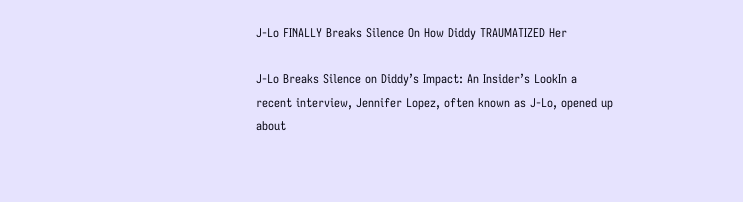J-Lo FINALLY Breaks Silence On How Diddy TRAUMATIZED Her

J-Lo Breaks Silence on Diddy’s Impact: An Insider’s LookIn a recent interview, Jennifer Lopez, often known as J-Lo, opened up about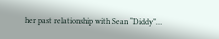her past relationship with Sean “Diddy”…